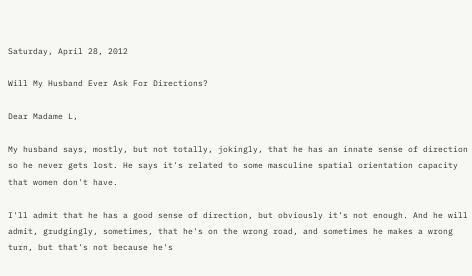Saturday, April 28, 2012

Will My Husband Ever Ask For Directions?

Dear Madame L,

My husband says, mostly, but not totally, jokingly, that he has an innate sense of direction so he never gets lost. He says it's related to some masculine spatial orientation capacity that women don't have.

I'll admit that he has a good sense of direction, but obviously it's not enough. And he will admit, grudgingly, sometimes, that he's on the wrong road, and sometimes he makes a wrong turn, but that's not because he's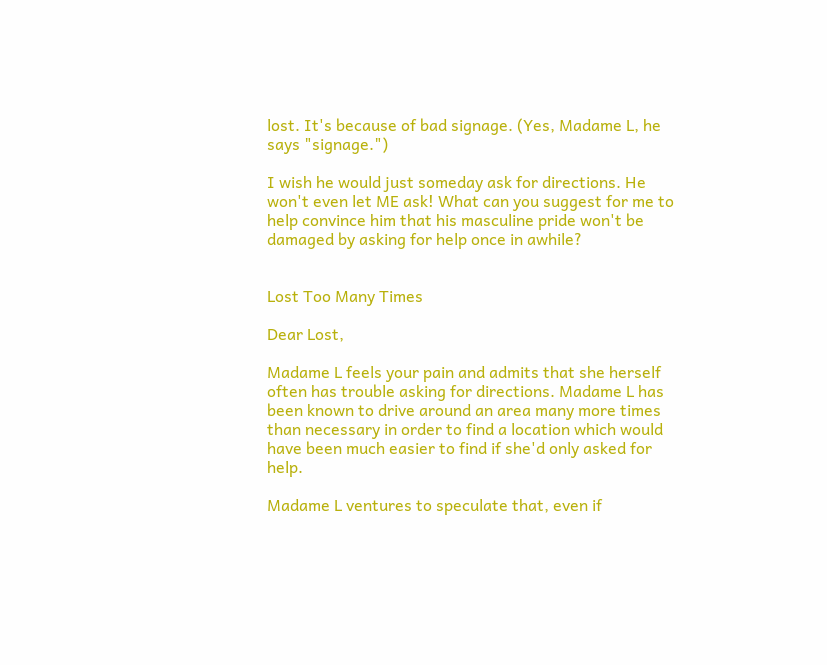lost. It's because of bad signage. (Yes, Madame L, he says "signage.")

I wish he would just someday ask for directions. He won't even let ME ask! What can you suggest for me to help convince him that his masculine pride won't be damaged by asking for help once in awhile?


Lost Too Many Times

Dear Lost,

Madame L feels your pain and admits that she herself often has trouble asking for directions. Madame L has been known to drive around an area many more times than necessary in order to find a location which would have been much easier to find if she'd only asked for help.

Madame L ventures to speculate that, even if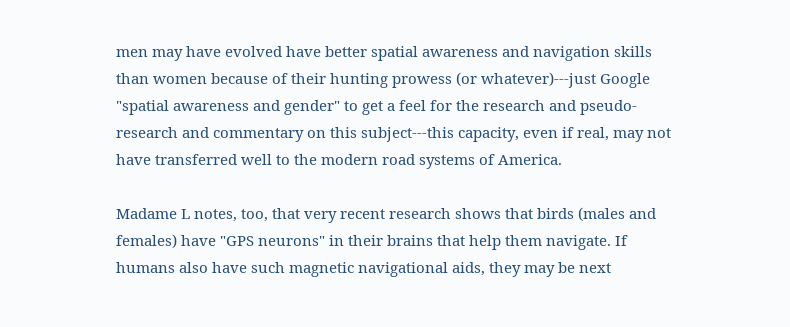men may have evolved have better spatial awareness and navigation skills than women because of their hunting prowess (or whatever)---just Google "spatial awareness and gender" to get a feel for the research and pseudo-research and commentary on this subject---this capacity, even if real, may not have transferred well to the modern road systems of America.

Madame L notes, too, that very recent research shows that birds (males and females) have "GPS neurons" in their brains that help them navigate. If humans also have such magnetic navigational aids, they may be next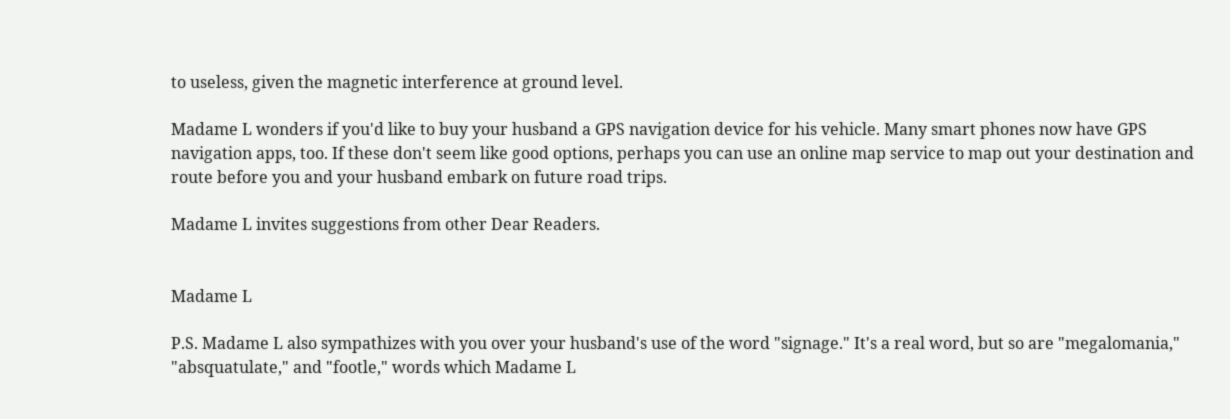to useless, given the magnetic interference at ground level.

Madame L wonders if you'd like to buy your husband a GPS navigation device for his vehicle. Many smart phones now have GPS navigation apps, too. If these don't seem like good options, perhaps you can use an online map service to map out your destination and route before you and your husband embark on future road trips.

Madame L invites suggestions from other Dear Readers.


Madame L

P.S. Madame L also sympathizes with you over your husband's use of the word "signage." It's a real word, but so are "megalomania," "absquatulate," and "footle," words which Madame L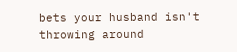bets your husband isn't throwing around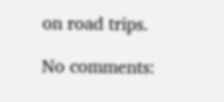on road trips.

No comments: